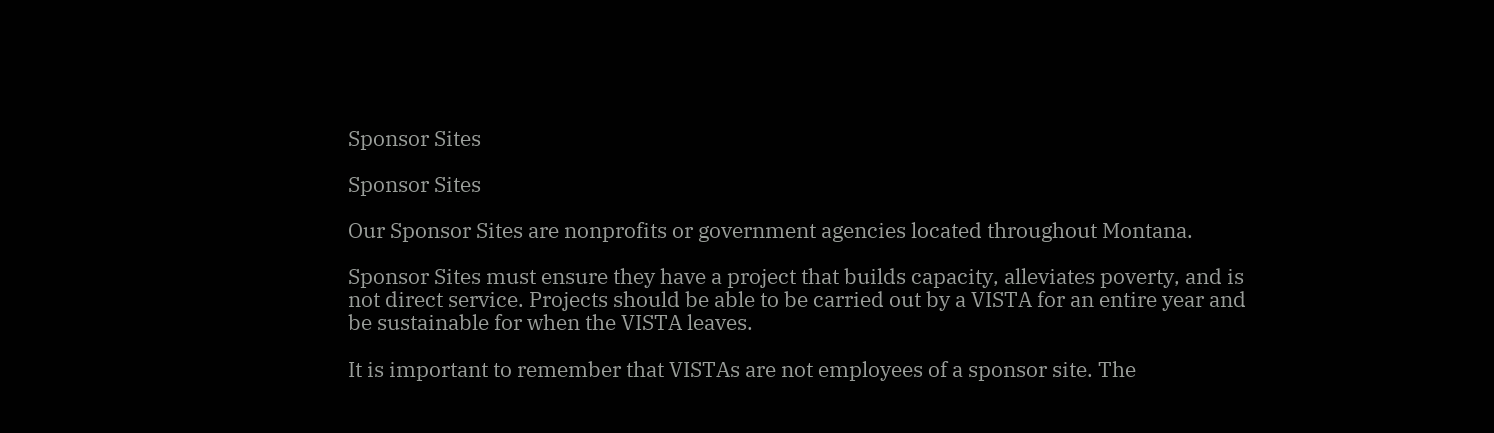Sponsor Sites

Sponsor Sites

Our Sponsor Sites are nonprofits or government agencies located throughout Montana.

Sponsor Sites must ensure they have a project that builds capacity, alleviates poverty, and is not direct service. Projects should be able to be carried out by a VISTA for an entire year and be sustainable for when the VISTA leaves.

It is important to remember that VISTAs are not employees of a sponsor site. The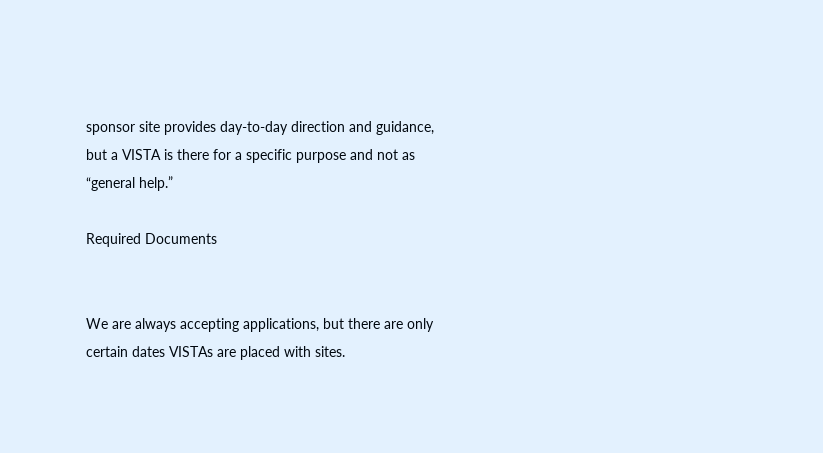sponsor site provides day-to-day direction and guidance, but a VISTA is there for a specific purpose and not as “general help.”

Required Documents


We are always accepting applications, but there are only certain dates VISTAs are placed with sites.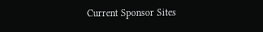Current Sponsor Sites